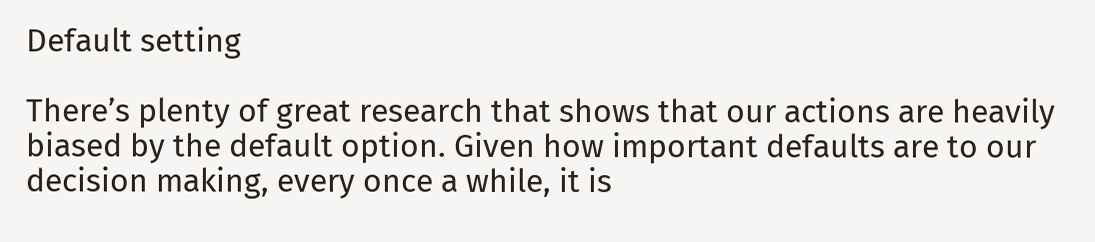Default setting

There’s plenty of great research that shows that our actions are heavily biased by the default option. Given how important defaults are to our decision making, every once a while, it is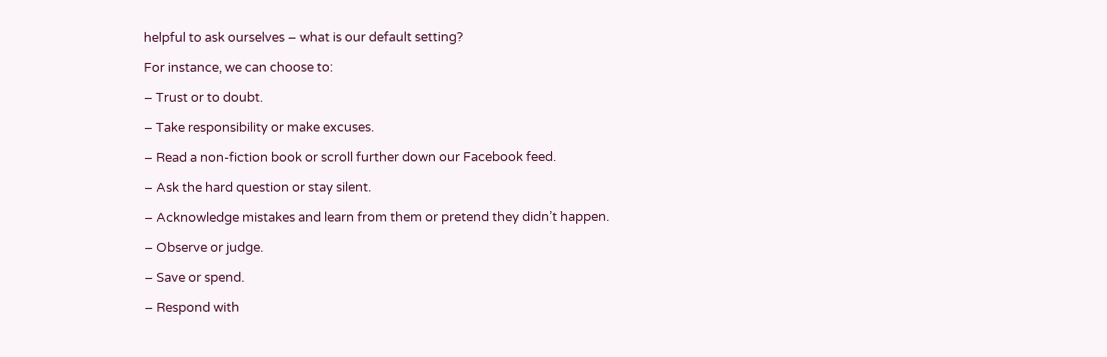helpful to ask ourselves – what is our default setting?

For instance, we can choose to:

– Trust or to doubt.

– Take responsibility or make excuses.

– Read a non-fiction book or scroll further down our Facebook feed.

– Ask the hard question or stay silent.

– Acknowledge mistakes and learn from them or pretend they didn’t happen.

– Observe or judge.

– Save or spend.

– Respond with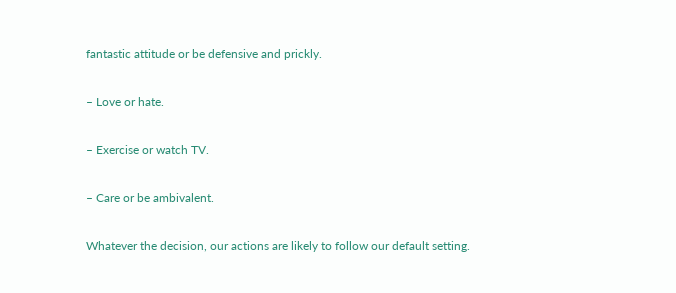fantastic attitude or be defensive and prickly.

– Love or hate.

– Exercise or watch TV.

– Care or be ambivalent.

Whatever the decision, our actions are likely to follow our default setting.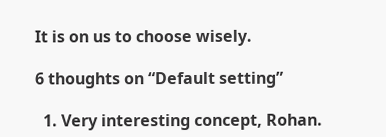It is on us to choose wisely.

6 thoughts on “Default setting”

  1. Very interesting concept, Rohan.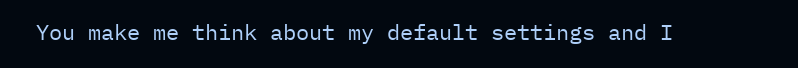You make me think about my default settings and I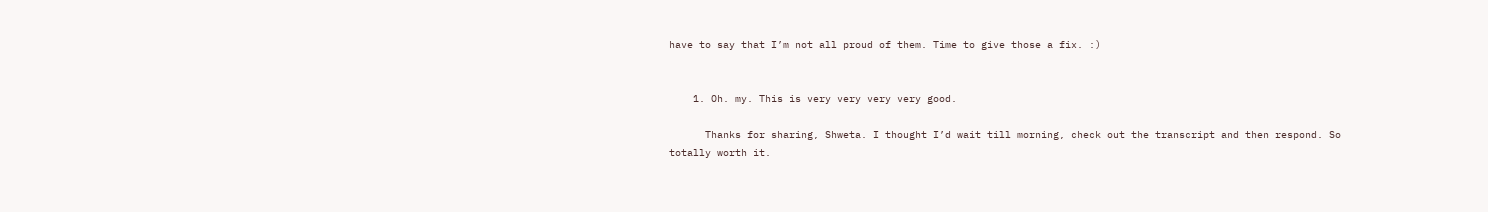have to say that I’m not all proud of them. Time to give those a fix. :)


    1. Oh. my. This is very very very very good.

      Thanks for sharing, Shweta. I thought I’d wait till morning, check out the transcript and then respond. So totally worth it.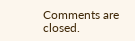Comments are closed.